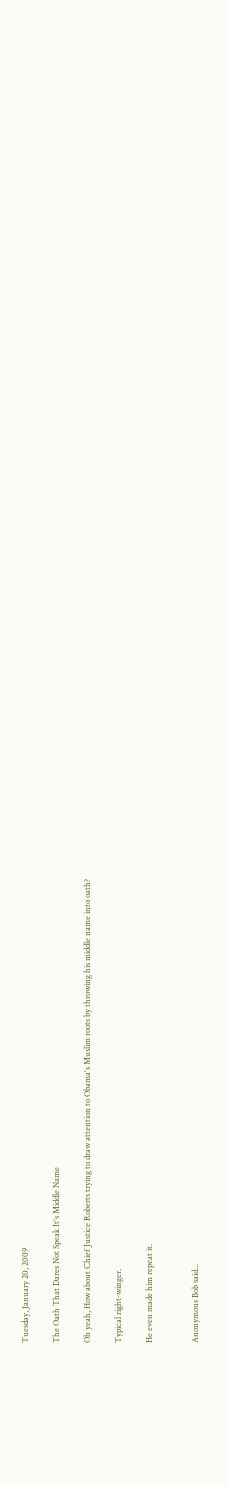Tuesday, January 20, 2009

The Oath That Dares Not Speak It's Middle Name

Oh yeah, How about Chief Justice Roberts trying to draw attention to Obama's Muslim roots by throwing his middle name into oath?

Typical right-winger.

He even made him repeat it.


Anonymous Bob said...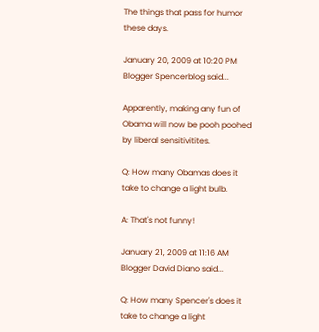The things that pass for humor these days.

January 20, 2009 at 10:20 PM
Blogger Spencerblog said...

Apparently, making any fun of Obama will now be pooh poohed by liberal sensitivitites.

Q: How many Obamas does it take to change a light bulb.

A: That's not funny!

January 21, 2009 at 11:16 AM
Blogger David Diano said...

Q: How many Spencer's does it take to change a light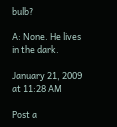bulb?

A: None. He lives in the dark.

January 21, 2009 at 11:28 AM

Post a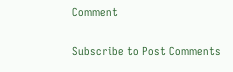Comment

Subscribe to Post Comments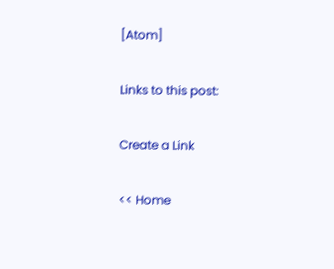[Atom]

Links to this post:

Create a Link

<< Home